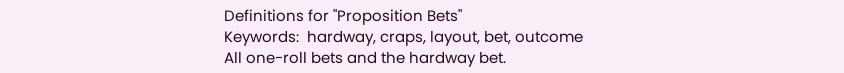Definitions for "Proposition Bets"
Keywords:  hardway, craps, layout, bet, outcome
All one-roll bets and the hardway bet.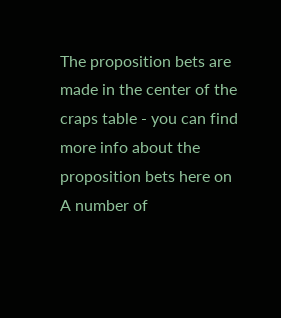The proposition bets are made in the center of the craps table - you can find more info about the proposition bets here on
A number of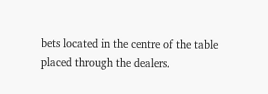bets located in the centre of the table placed through the dealers.